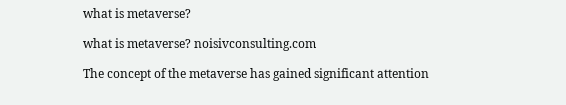what is metaverse?

what is metaverse? noisivconsulting.com

The concept of the metaverse has gained significant attention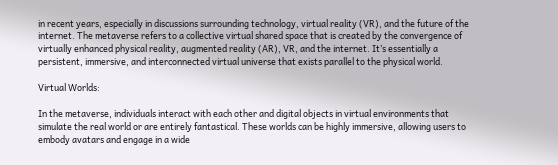in recent years, especially in discussions surrounding technology, virtual reality (VR), and the future of the internet. The metaverse refers to a collective virtual shared space that is created by the convergence of virtually enhanced physical reality, augmented reality (AR), VR, and the internet. It’s essentially a persistent, immersive, and interconnected virtual universe that exists parallel to the physical world.

Virtual Worlds:

In the metaverse, individuals interact with each other and digital objects in virtual environments that simulate the real world or are entirely fantastical. These worlds can be highly immersive, allowing users to embody avatars and engage in a wide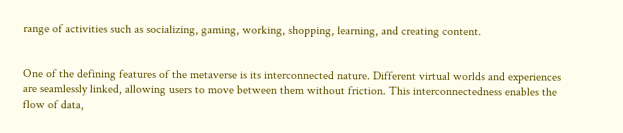range of activities such as socializing, gaming, working, shopping, learning, and creating content.


One of the defining features of the metaverse is its interconnected nature. Different virtual worlds and experiences are seamlessly linked, allowing users to move between them without friction. This interconnectedness enables the flow of data,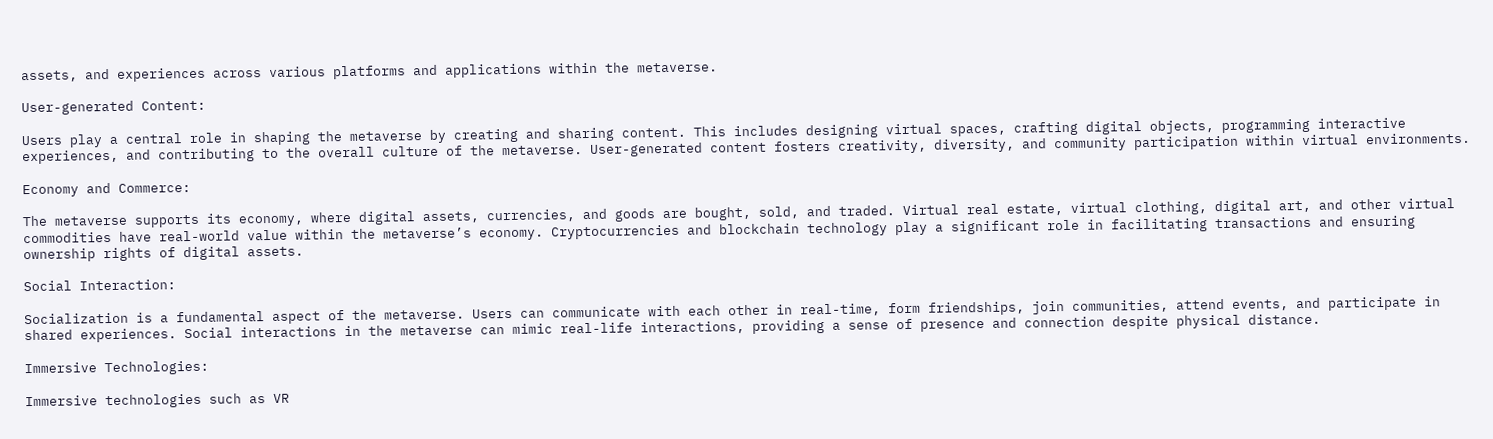assets, and experiences across various platforms and applications within the metaverse.

User-generated Content:

Users play a central role in shaping the metaverse by creating and sharing content. This includes designing virtual spaces, crafting digital objects, programming interactive experiences, and contributing to the overall culture of the metaverse. User-generated content fosters creativity, diversity, and community participation within virtual environments.

Economy and Commerce:

The metaverse supports its economy, where digital assets, currencies, and goods are bought, sold, and traded. Virtual real estate, virtual clothing, digital art, and other virtual commodities have real-world value within the metaverse’s economy. Cryptocurrencies and blockchain technology play a significant role in facilitating transactions and ensuring ownership rights of digital assets.

Social Interaction:

Socialization is a fundamental aspect of the metaverse. Users can communicate with each other in real-time, form friendships, join communities, attend events, and participate in shared experiences. Social interactions in the metaverse can mimic real-life interactions, providing a sense of presence and connection despite physical distance.

Immersive Technologies:

Immersive technologies such as VR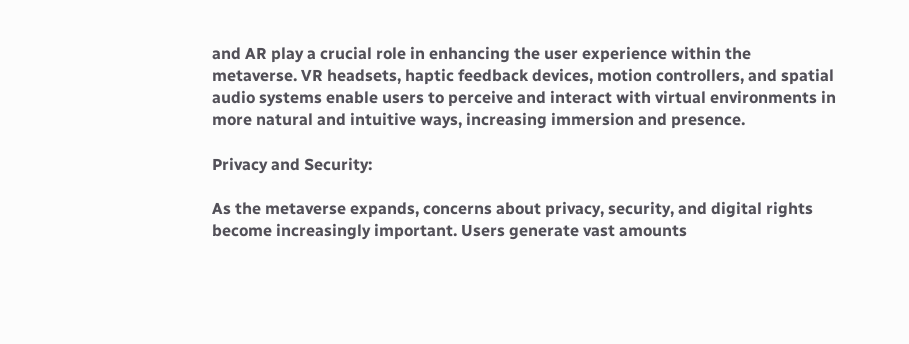and AR play a crucial role in enhancing the user experience within the metaverse. VR headsets, haptic feedback devices, motion controllers, and spatial audio systems enable users to perceive and interact with virtual environments in more natural and intuitive ways, increasing immersion and presence.

Privacy and Security:

As the metaverse expands, concerns about privacy, security, and digital rights become increasingly important. Users generate vast amounts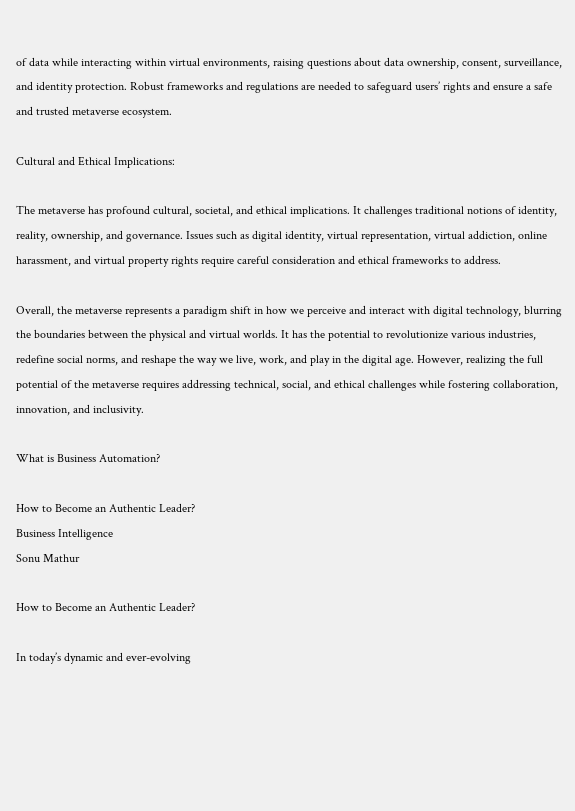of data while interacting within virtual environments, raising questions about data ownership, consent, surveillance, and identity protection. Robust frameworks and regulations are needed to safeguard users’ rights and ensure a safe and trusted metaverse ecosystem.

Cultural and Ethical Implications:

The metaverse has profound cultural, societal, and ethical implications. It challenges traditional notions of identity, reality, ownership, and governance. Issues such as digital identity, virtual representation, virtual addiction, online harassment, and virtual property rights require careful consideration and ethical frameworks to address.

Overall, the metaverse represents a paradigm shift in how we perceive and interact with digital technology, blurring the boundaries between the physical and virtual worlds. It has the potential to revolutionize various industries, redefine social norms, and reshape the way we live, work, and play in the digital age. However, realizing the full potential of the metaverse requires addressing technical, social, and ethical challenges while fostering collaboration, innovation, and inclusivity.

What is Business Automation?

How to Become an Authentic Leader?
Business Intelligence
Sonu Mathur

How to Become an Authentic Leader?

In today’s dynamic and ever-evolving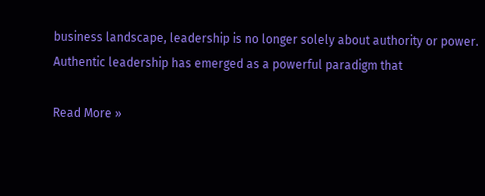business landscape, leadership is no longer solely about authority or power. Authentic leadership has emerged as a powerful paradigm that

Read More »